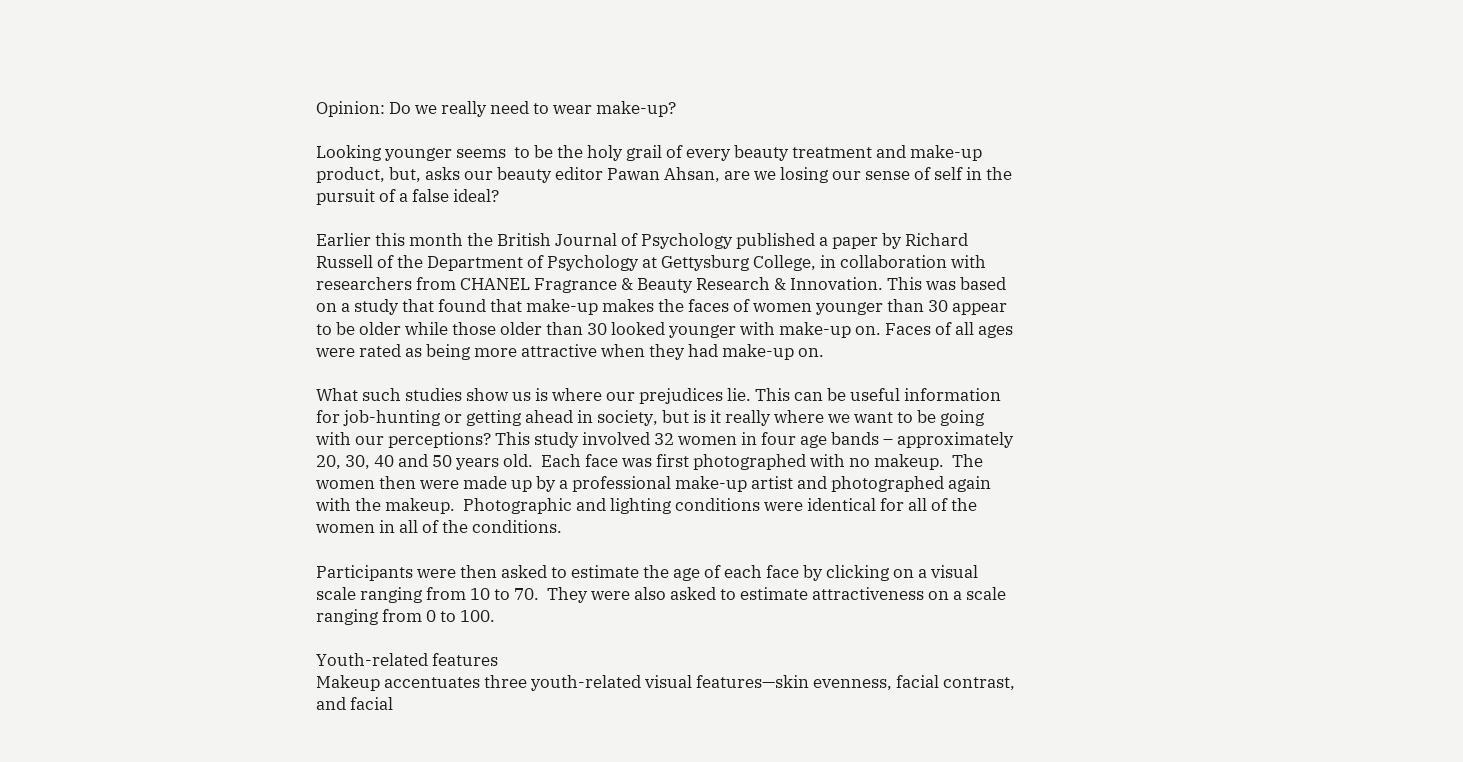Opinion: Do we really need to wear make-up?

Looking younger seems  to be the holy grail of every beauty treatment and make-up product, but, asks our beauty editor Pawan Ahsan, are we losing our sense of self in the pursuit of a false ideal?

Earlier this month the British Journal of Psychology published a paper by Richard Russell of the Department of Psychology at Gettysburg College, in collaboration with researchers from CHANEL Fragrance & Beauty Research & Innovation. This was based on a study that found that make-up makes the faces of women younger than 30 appear to be older while those older than 30 looked younger with make-up on. Faces of all ages were rated as being more attractive when they had make-up on.

What such studies show us is where our prejudices lie. This can be useful information for job-hunting or getting ahead in society, but is it really where we want to be going with our perceptions? This study involved 32 women in four age bands – approximately 20, 30, 40 and 50 years old.  Each face was first photographed with no makeup.  The women then were made up by a professional make-up artist and photographed again with the makeup.  Photographic and lighting conditions were identical for all of the women in all of the conditions.

Participants were then asked to estimate the age of each face by clicking on a visual scale ranging from 10 to 70.  They were also asked to estimate attractiveness on a scale ranging from 0 to 100.

Youth-related features
Makeup accentuates three youth-related visual features—skin evenness, facial contrast, and facial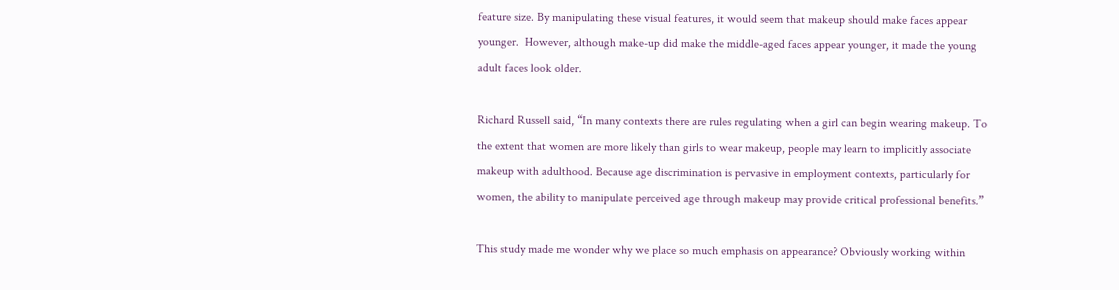feature size. By manipulating these visual features, it would seem that makeup should make faces appear younger.  However, although make-up did make the middle-aged faces appear younger, it made the young adult faces look older.

Richard Russell said, “In many contexts there are rules regulating when a girl can begin wearing makeup. To the extent that women are more likely than girls to wear makeup, people may learn to implicitly associate makeup with adulthood. Because age discrimination is pervasive in employment contexts, particularly for women, the ability to manipulate perceived age through makeup may provide critical professional benefits.”

This study made me wonder why we place so much emphasis on appearance? Obviously working within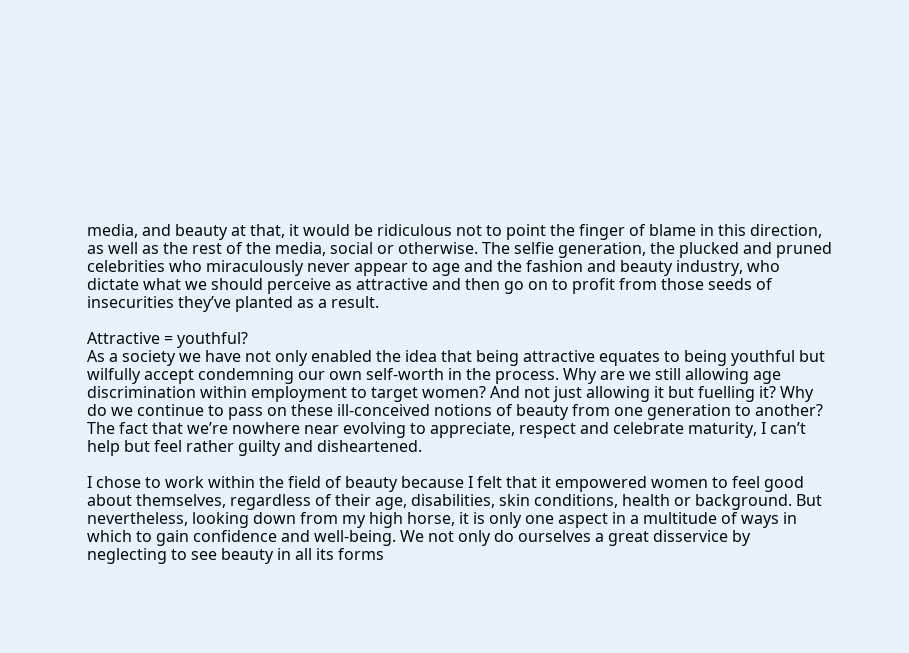media, and beauty at that, it would be ridiculous not to point the finger of blame in this direction, as well as the rest of the media, social or otherwise. The selfie generation, the plucked and pruned celebrities who miraculously never appear to age and the fashion and beauty industry, who dictate what we should perceive as attractive and then go on to profit from those seeds of insecurities they’ve planted as a result.

Attractive = youthful?
As a society we have not only enabled the idea that being attractive equates to being youthful but wilfully accept condemning our own self-worth in the process. Why are we still allowing age discrimination within employment to target women? And not just allowing it but fuelling it? Why do we continue to pass on these ill-conceived notions of beauty from one generation to another? The fact that we’re nowhere near evolving to appreciate, respect and celebrate maturity, I can’t help but feel rather guilty and disheartened.

I chose to work within the field of beauty because I felt that it empowered women to feel good about themselves, regardless of their age, disabilities, skin conditions, health or background. But nevertheless, looking down from my high horse, it is only one aspect in a multitude of ways in which to gain confidence and well-being. We not only do ourselves a great disservice by neglecting to see beauty in all its forms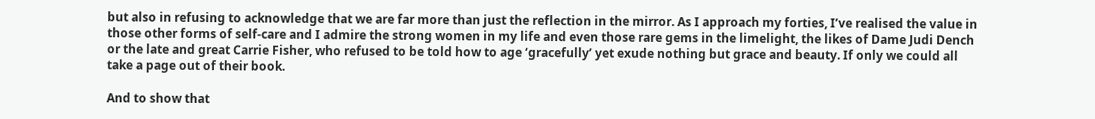but also in refusing to acknowledge that we are far more than just the reflection in the mirror. As I approach my forties, I’ve realised the value in those other forms of self-care and I admire the strong women in my life and even those rare gems in the limelight, the likes of Dame Judi Dench or the late and great Carrie Fisher, who refused to be told how to age ‘gracefully’ yet exude nothing but grace and beauty. If only we could all take a page out of their book.

And to show that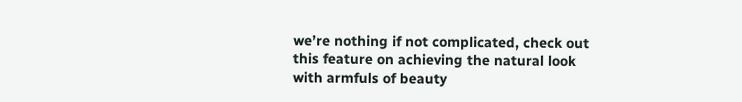we’re nothing if not complicated, check out this feature on achieving the natural look with armfuls of beauty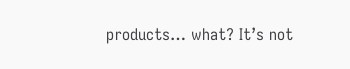products… what? It’s not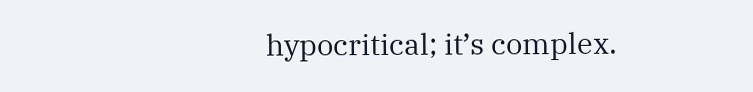hypocritical; it’s complex.